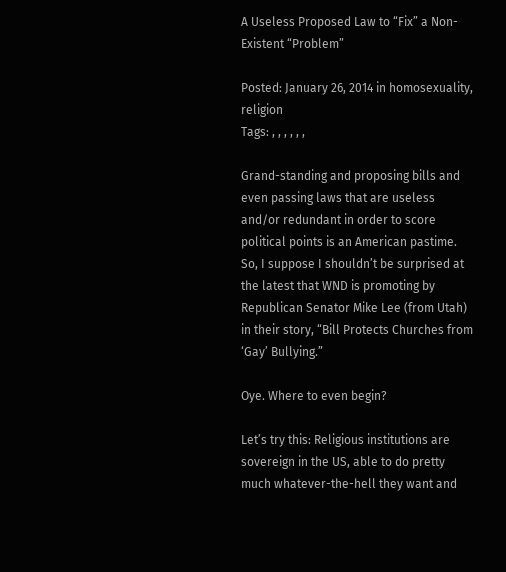A Useless Proposed Law to “Fix” a Non-Existent “Problem”

Posted: January 26, 2014 in homosexuality, religion
Tags: , , , , , ,

Grand-standing and proposing bills and even passing laws that are useless and/or redundant in order to score political points is an American pastime. So, I suppose I shouldn’t be surprised at the latest that WND is promoting by Republican Senator Mike Lee (from Utah) in their story, “Bill Protects Churches from ‘Gay’ Bullying.”

Oye. Where to even begin?

Let’s try this: Religious institutions are sovereign in the US, able to do pretty much whatever-the-hell they want and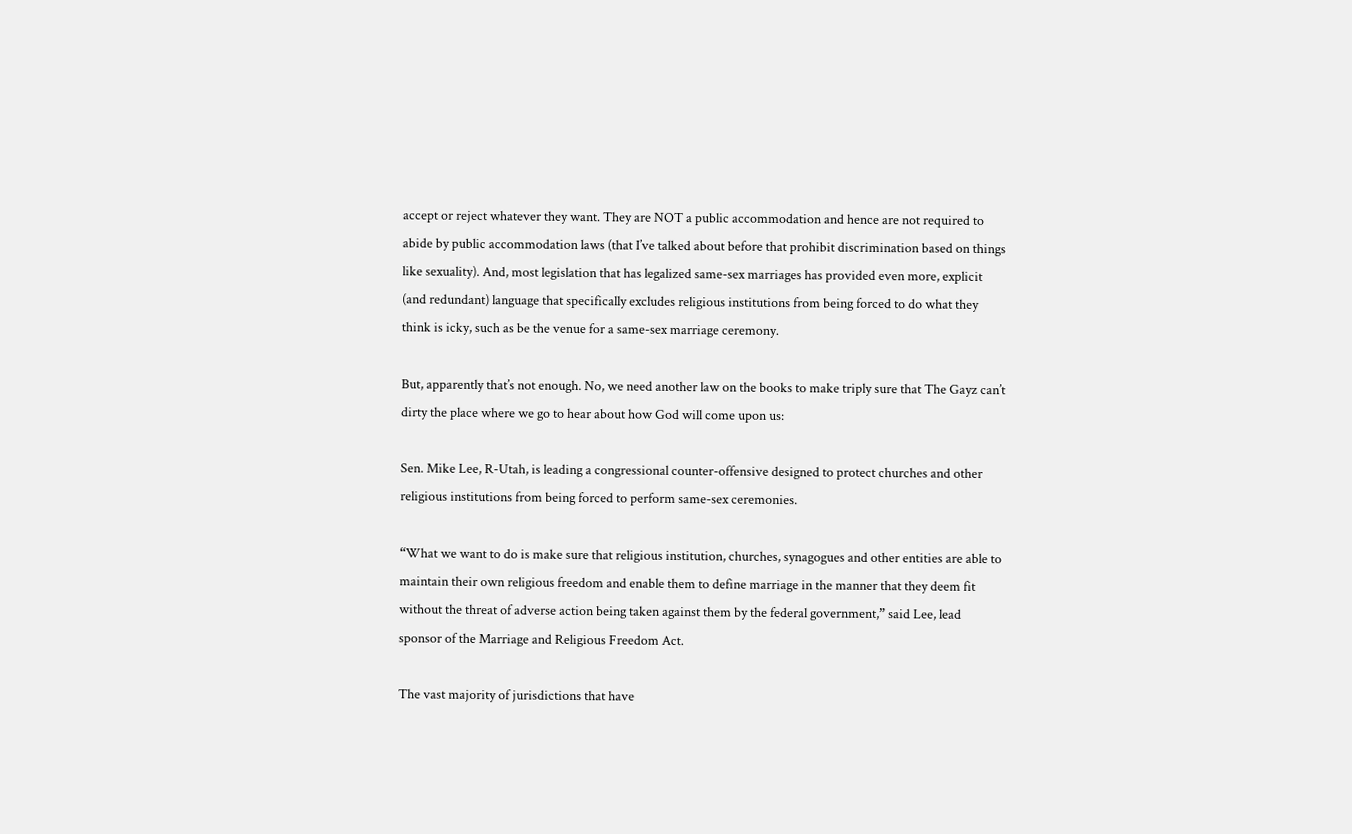accept or reject whatever they want. They are NOT a public accommodation and hence are not required to abide by public accommodation laws (that I’ve talked about before that prohibit discrimination based on things like sexuality). And, most legislation that has legalized same-sex marriages has provided even more, explicit (and redundant) language that specifically excludes religious institutions from being forced to do what they think is icky, such as be the venue for a same-sex marriage ceremony.

But, apparently that’s not enough. No, we need another law on the books to make triply sure that The Gayz can’t dirty the place where we go to hear about how God will come upon us:

Sen. Mike Lee, R-Utah, is leading a congressional counter-offensive designed to protect churches and other religious institutions from being forced to perform same-sex ceremonies.

“What we want to do is make sure that religious institution, churches, synagogues and other entities are able to maintain their own religious freedom and enable them to define marriage in the manner that they deem fit without the threat of adverse action being taken against them by the federal government,” said Lee, lead sponsor of the Marriage and Religious Freedom Act.

The vast majority of jurisdictions that have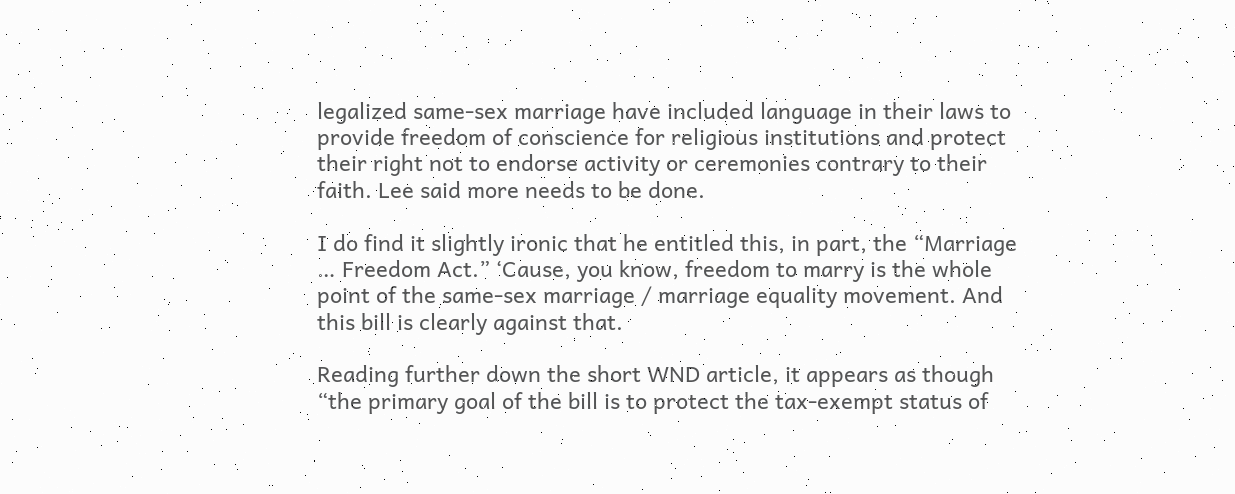legalized same-sex marriage have included language in their laws to provide freedom of conscience for religious institutions and protect their right not to endorse activity or ceremonies contrary to their faith. Lee said more needs to be done.

I do find it slightly ironic that he entitled this, in part, the “Marriage … Freedom Act.” ‘Cause, you know, freedom to marry is the whole point of the same-sex marriage / marriage equality movement. And this bill is clearly against that.

Reading further down the short WND article, it appears as though “the primary goal of the bill is to protect the tax-exempt status of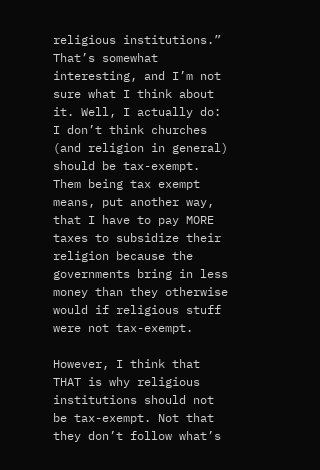religious institutions.” That’s somewhat interesting, and I’m not sure what I think about it. Well, I actually do: I don’t think churches (and religion in general) should be tax-exempt. Them being tax exempt means, put another way, that I have to pay MORE taxes to subsidize their religion because the governments bring in less money than they otherwise would if religious stuff were not tax-exempt.

However, I think that THAT is why religious institutions should not be tax-exempt. Not that they don’t follow what’s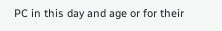PC in this day and age or for their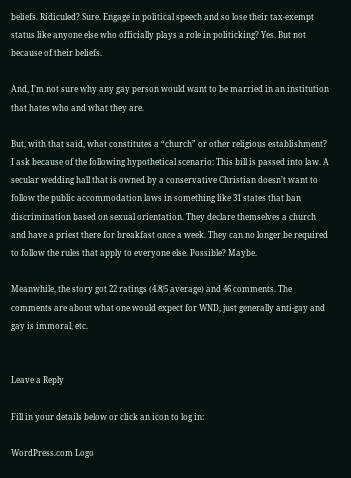beliefs. Ridiculed? Sure. Engage in political speech and so lose their tax-exempt status like anyone else who officially plays a role in politicking? Yes. But not because of their beliefs.

And, I’m not sure why any gay person would want to be married in an institution that hates who and what they are.

But, with that said, what constitutes a “church” or other religious establishment? I ask because of the following hypothetical scenario: This bill is passed into law. A secular wedding hall that is owned by a conservative Christian doesn’t want to follow the public accommodation laws in something like 31 states that ban discrimination based on sexual orientation. They declare themselves a church and have a priest there for breakfast once a week. They can no longer be required to follow the rules that apply to everyone else. Possible? Maybe.

Meanwhile, the story got 22 ratings (4.8/5 average) and 46 comments. The comments are about what one would expect for WND, just generally anti-gay and gay is immoral, etc.


Leave a Reply

Fill in your details below or click an icon to log in:

WordPress.com Logo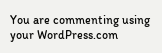You are commenting using your WordPress.com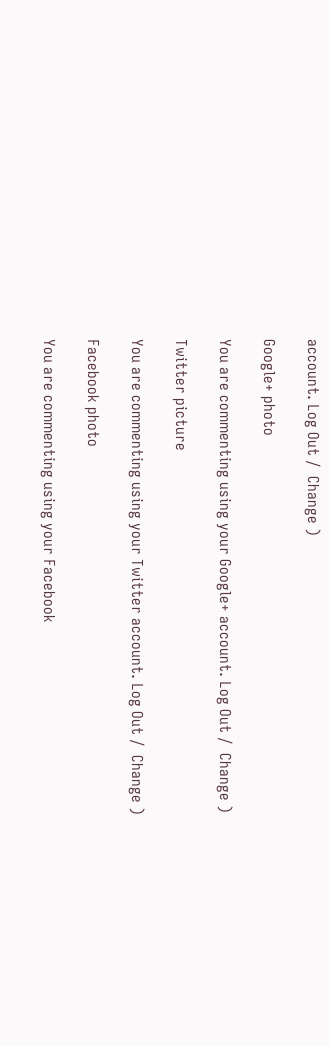account. Log Out /  Change )

Google+ photo

You are commenting using your Google+ account. Log Out /  Change )

Twitter picture

You are commenting using your Twitter account. Log Out /  Change )

Facebook photo

You are commenting using your Facebook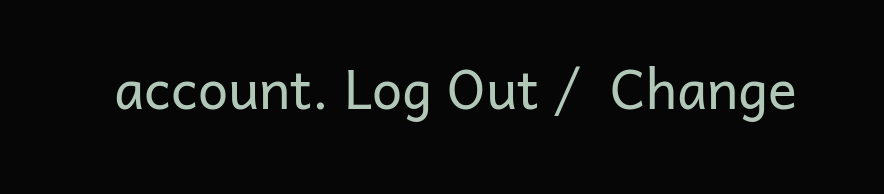account. Log Out /  Change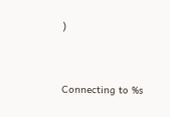)


Connecting to %s